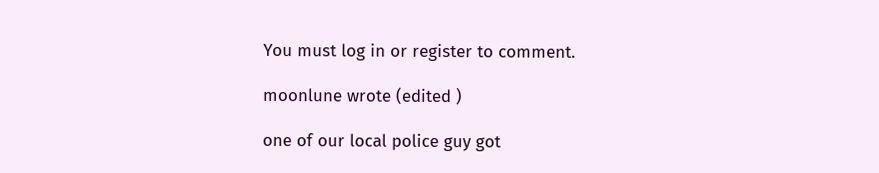You must log in or register to comment.

moonlune wrote (edited )

one of our local police guy got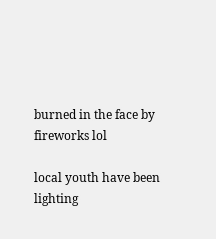burned in the face by fireworks lol

local youth have been lighting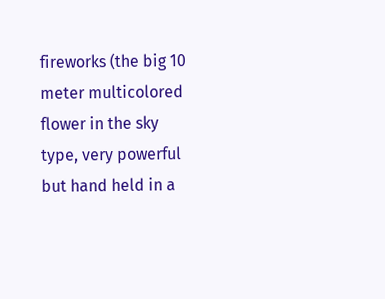fireworks (the big 10 meter multicolored flower in the sky type, very powerful but hand held in a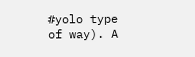#yolo type of way). A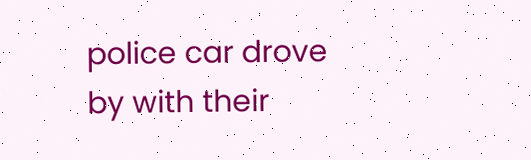police car drove by with their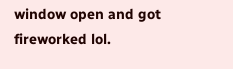window open and got fireworked lol.